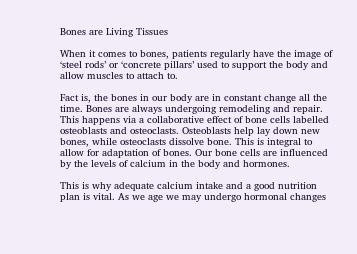Bones are Living Tissues

When it comes to bones, patients regularly have the image of ‘steel rods’ or ‘concrete pillars’ used to support the body and allow muscles to attach to.

Fact is, the bones in our body are in constant change all the time. Bones are always undergoing remodeling and repair. This happens via a collaborative effect of bone cells labelled osteoblasts and osteoclasts. Osteoblasts help lay down new bones, while osteoclasts dissolve bone. This is integral to allow for adaptation of bones. Our bone cells are influenced by the levels of calcium in the body and hormones.

This is why adequate calcium intake and a good nutrition plan is vital. As we age we may undergo hormonal changes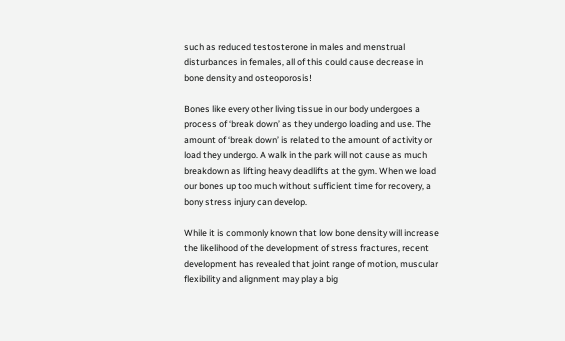such as reduced testosterone in males and menstrual disturbances in females, all of this could cause decrease in bone density and osteoporosis!

Bones like every other living tissue in our body undergoes a process of ‘break down’ as they undergo loading and use. The amount of ‘break down’ is related to the amount of activity or load they undergo. A walk in the park will not cause as much breakdown as lifting heavy deadlifts at the gym. When we load our bones up too much without sufficient time for recovery, a bony stress injury can develop.

While it is commonly known that low bone density will increase the likelihood of the development of stress fractures, recent development has revealed that joint range of motion, muscular flexibility and alignment may play a big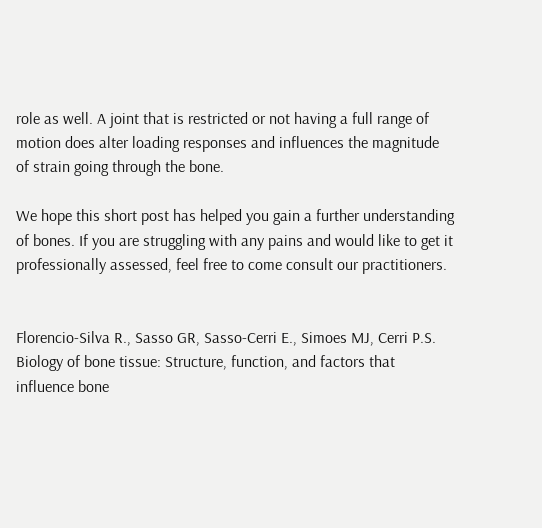role as well. A joint that is restricted or not having a full range of motion does alter loading responses and influences the magnitude of strain going through the bone.

We hope this short post has helped you gain a further understanding of bones. If you are struggling with any pains and would like to get it professionally assessed, feel free to come consult our practitioners.


Florencio-Silva R., Sasso GR, Sasso-Cerri E., Simoes MJ, Cerri P.S. Biology of bone tissue: Structure, function, and factors that influence bone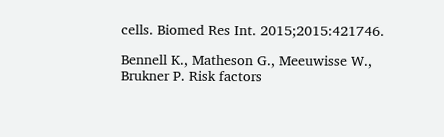cells. Biomed Res Int. 2015;2015:421746.

Bennell K., Matheson G., Meeuwisse W., Brukner P. Risk factors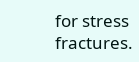for stress fractures.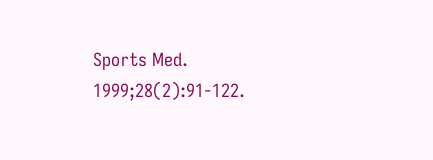Sports Med. 1999;28(2):91-122.